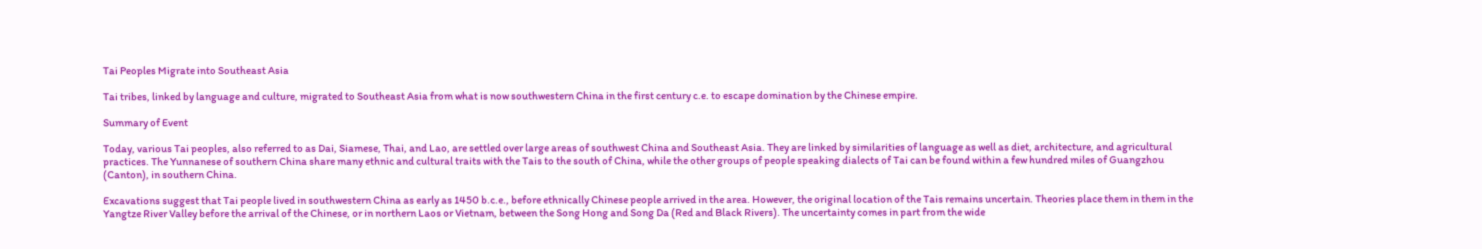Tai Peoples Migrate into Southeast Asia

Tai tribes, linked by language and culture, migrated to Southeast Asia from what is now southwestern China in the first century c.e. to escape domination by the Chinese empire.

Summary of Event

Today, various Tai peoples, also referred to as Dai, Siamese, Thai, and Lao, are settled over large areas of southwest China and Southeast Asia. They are linked by similarities of language as well as diet, architecture, and agricultural practices. The Yunnanese of southern China share many ethnic and cultural traits with the Tais to the south of China, while the other groups of people speaking dialects of Tai can be found within a few hundred miles of Guangzhou (Canton), in southern China.

Excavations suggest that Tai people lived in southwestern China as early as 1450 b.c.e., before ethnically Chinese people arrived in the area. However, the original location of the Tais remains uncertain. Theories place them in them in the Yangtze River Valley before the arrival of the Chinese, or in northern Laos or Vietnam, between the Song Hong and Song Da (Red and Black Rivers). The uncertainty comes in part from the wide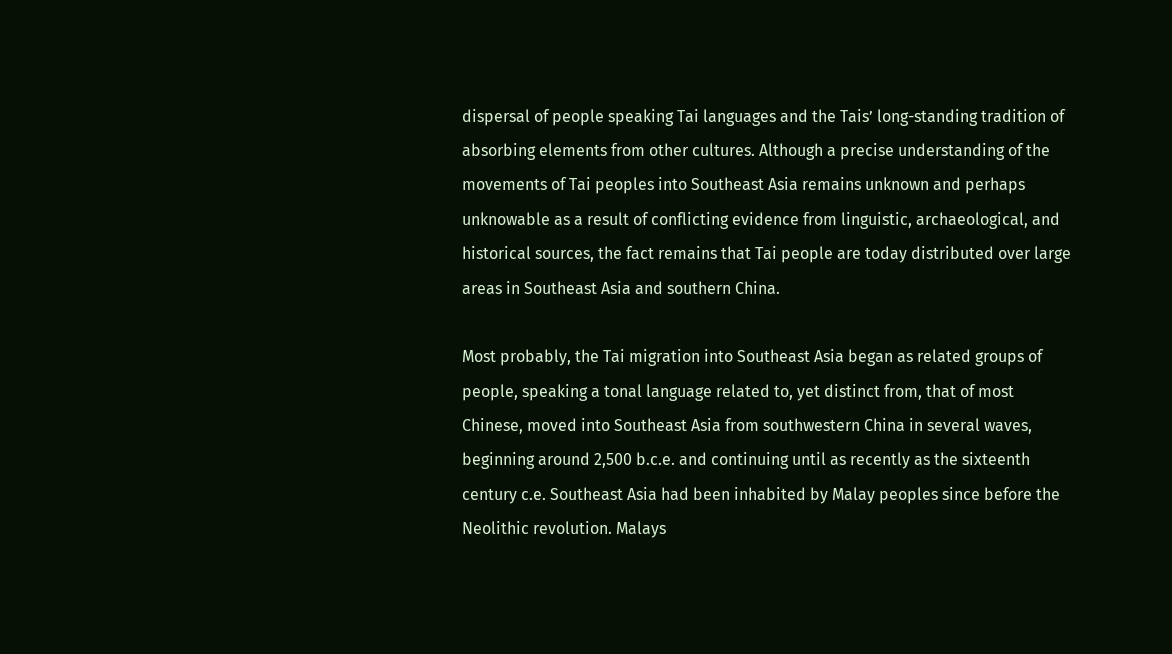dispersal of people speaking Tai languages and the Tais’ long-standing tradition of absorbing elements from other cultures. Although a precise understanding of the movements of Tai peoples into Southeast Asia remains unknown and perhaps unknowable as a result of conflicting evidence from linguistic, archaeological, and historical sources, the fact remains that Tai people are today distributed over large areas in Southeast Asia and southern China.

Most probably, the Tai migration into Southeast Asia began as related groups of people, speaking a tonal language related to, yet distinct from, that of most Chinese, moved into Southeast Asia from southwestern China in several waves, beginning around 2,500 b.c.e. and continuing until as recently as the sixteenth century c.e. Southeast Asia had been inhabited by Malay peoples since before the Neolithic revolution. Malays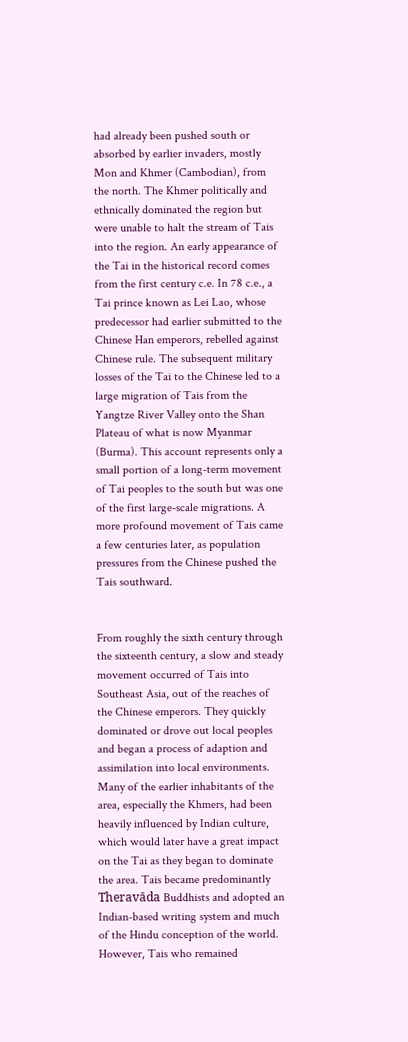had already been pushed south or absorbed by earlier invaders, mostly Mon and Khmer (Cambodian), from the north. The Khmer politically and ethnically dominated the region but were unable to halt the stream of Tais into the region. An early appearance of the Tai in the historical record comes from the first century c.e. In 78 c.e., a Tai prince known as Lei Lao, whose predecessor had earlier submitted to the Chinese Han emperors, rebelled against Chinese rule. The subsequent military losses of the Tai to the Chinese led to a large migration of Tais from the Yangtze River Valley onto the Shan Plateau of what is now Myanmar (Burma). This account represents only a small portion of a long-term movement of Tai peoples to the south but was one of the first large-scale migrations. A more profound movement of Tais came a few centuries later, as population pressures from the Chinese pushed the Tais southward.


From roughly the sixth century through the sixteenth century, a slow and steady movement occurred of Tais into Southeast Asia, out of the reaches of the Chinese emperors. They quickly dominated or drove out local peoples and began a process of adaption and assimilation into local environments. Many of the earlier inhabitants of the area, especially the Khmers, had been heavily influenced by Indian culture, which would later have a great impact on the Tai as they began to dominate the area. Tais became predominantly Theravāda Buddhists and adopted an Indian-based writing system and much of the Hindu conception of the world. However, Tais who remained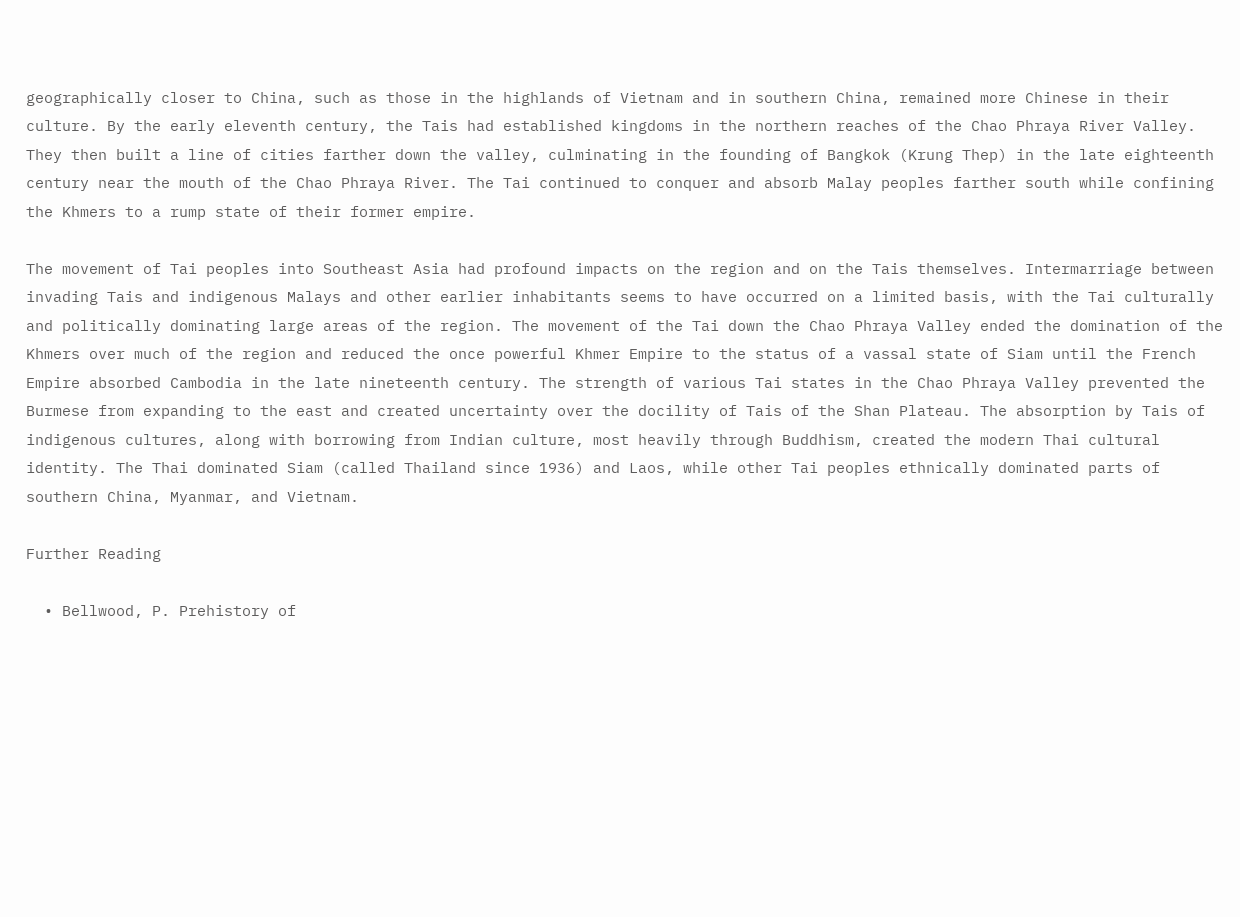geographically closer to China, such as those in the highlands of Vietnam and in southern China, remained more Chinese in their culture. By the early eleventh century, the Tais had established kingdoms in the northern reaches of the Chao Phraya River Valley. They then built a line of cities farther down the valley, culminating in the founding of Bangkok (Krung Thep) in the late eighteenth century near the mouth of the Chao Phraya River. The Tai continued to conquer and absorb Malay peoples farther south while confining the Khmers to a rump state of their former empire.

The movement of Tai peoples into Southeast Asia had profound impacts on the region and on the Tais themselves. Intermarriage between invading Tais and indigenous Malays and other earlier inhabitants seems to have occurred on a limited basis, with the Tai culturally and politically dominating large areas of the region. The movement of the Tai down the Chao Phraya Valley ended the domination of the Khmers over much of the region and reduced the once powerful Khmer Empire to the status of a vassal state of Siam until the French Empire absorbed Cambodia in the late nineteenth century. The strength of various Tai states in the Chao Phraya Valley prevented the Burmese from expanding to the east and created uncertainty over the docility of Tais of the Shan Plateau. The absorption by Tais of indigenous cultures, along with borrowing from Indian culture, most heavily through Buddhism, created the modern Thai cultural identity. The Thai dominated Siam (called Thailand since 1936) and Laos, while other Tai peoples ethnically dominated parts of southern China, Myanmar, and Vietnam.

Further Reading

  • Bellwood, P. Prehistory of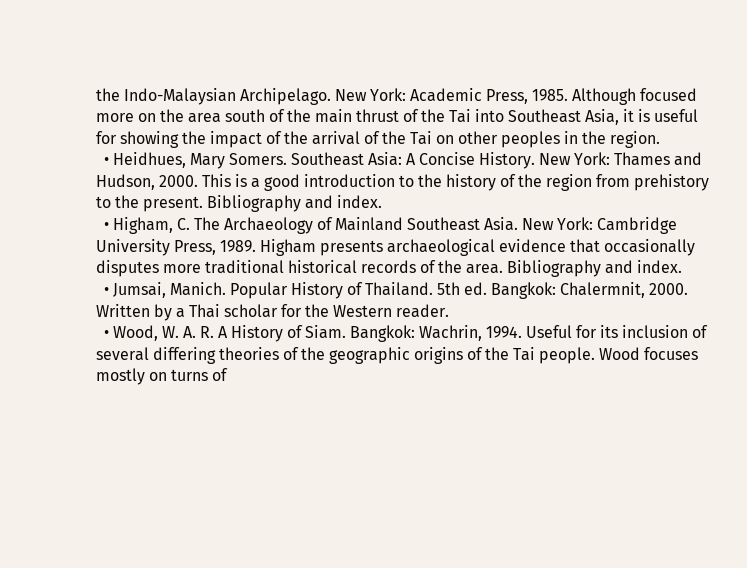the Indo-Malaysian Archipelago. New York: Academic Press, 1985. Although focused more on the area south of the main thrust of the Tai into Southeast Asia, it is useful for showing the impact of the arrival of the Tai on other peoples in the region.
  • Heidhues, Mary Somers. Southeast Asia: A Concise History. New York: Thames and Hudson, 2000. This is a good introduction to the history of the region from prehistory to the present. Bibliography and index.
  • Higham, C. The Archaeology of Mainland Southeast Asia. New York: Cambridge University Press, 1989. Higham presents archaeological evidence that occasionally disputes more traditional historical records of the area. Bibliography and index.
  • Jumsai, Manich. Popular History of Thailand. 5th ed. Bangkok: Chalermnit, 2000. Written by a Thai scholar for the Western reader.
  • Wood, W. A. R. A History of Siam. Bangkok: Wachrin, 1994. Useful for its inclusion of several differing theories of the geographic origins of the Tai people. Wood focuses mostly on turns of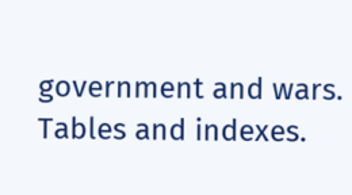government and wars. Tables and indexes.